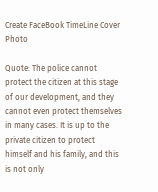Create FaceBook TimeLine Cover Photo

Quote: The police cannot protect the citizen at this stage of our development, and they cannot even protect themselves in many cases. It is up to the private citizen to protect himself and his family, and this is not only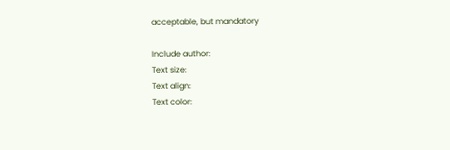acceptable, but mandatory

Include author:
Text size:
Text align:
Text color: